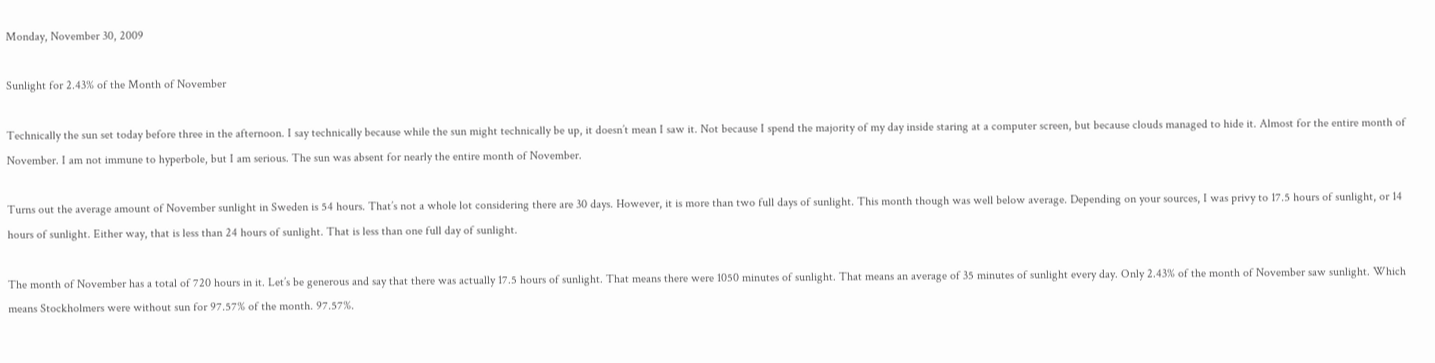Monday, November 30, 2009

Sunlight for 2.43% of the Month of November

Technically the sun set today before three in the afternoon. I say technically because while the sun might technically be up, it doesn’t mean I saw it. Not because I spend the majority of my day inside staring at a computer screen, but because clouds managed to hide it. Almost for the entire month of November. I am not immune to hyperbole, but I am serious. The sun was absent for nearly the entire month of November.

Turns out the average amount of November sunlight in Sweden is 54 hours. That’s not a whole lot considering there are 30 days. However, it is more than two full days of sunlight. This month though was well below average. Depending on your sources, I was privy to 17.5 hours of sunlight, or 14 hours of sunlight. Either way, that is less than 24 hours of sunlight. That is less than one full day of sunlight.

The month of November has a total of 720 hours in it. Let’s be generous and say that there was actually 17.5 hours of sunlight. That means there were 1050 minutes of sunlight. That means an average of 35 minutes of sunlight every day. Only 2.43% of the month of November saw sunlight. Which means Stockholmers were without sun for 97.57% of the month. 97.57%.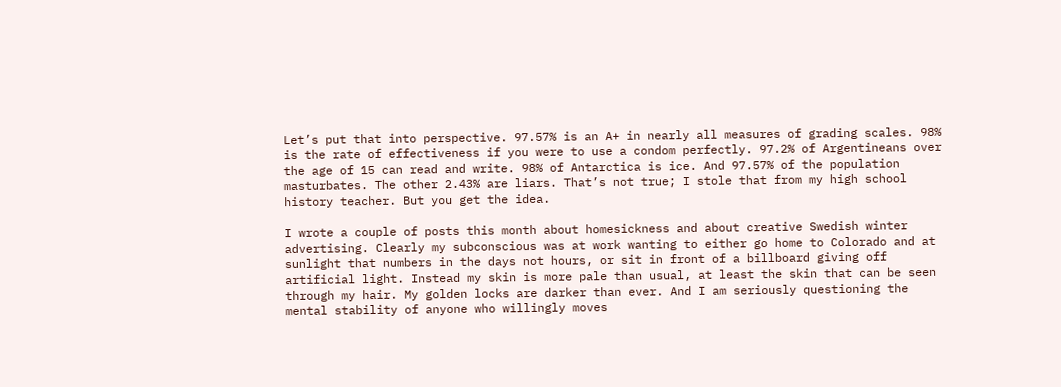Let’s put that into perspective. 97.57% is an A+ in nearly all measures of grading scales. 98% is the rate of effectiveness if you were to use a condom perfectly. 97.2% of Argentineans over the age of 15 can read and write. 98% of Antarctica is ice. And 97.57% of the population masturbates. The other 2.43% are liars. That’s not true; I stole that from my high school history teacher. But you get the idea.

I wrote a couple of posts this month about homesickness and about creative Swedish winter advertising. Clearly my subconscious was at work wanting to either go home to Colorado and at sunlight that numbers in the days not hours, or sit in front of a billboard giving off artificial light. Instead my skin is more pale than usual, at least the skin that can be seen through my hair. My golden locks are darker than ever. And I am seriously questioning the mental stability of anyone who willingly moves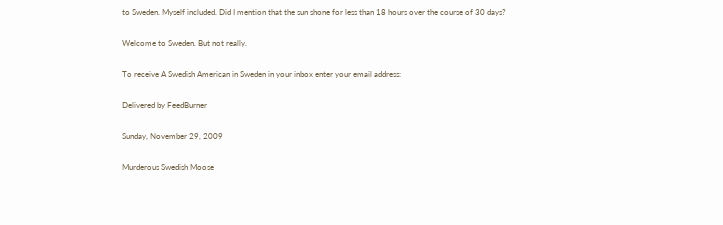to Sweden. Myself included. Did I mention that the sun shone for less than 18 hours over the course of 30 days?

Welcome to Sweden. But not really.

To receive A Swedish American in Sweden in your inbox enter your email address:

Delivered by FeedBurner

Sunday, November 29, 2009

Murderous Swedish Moose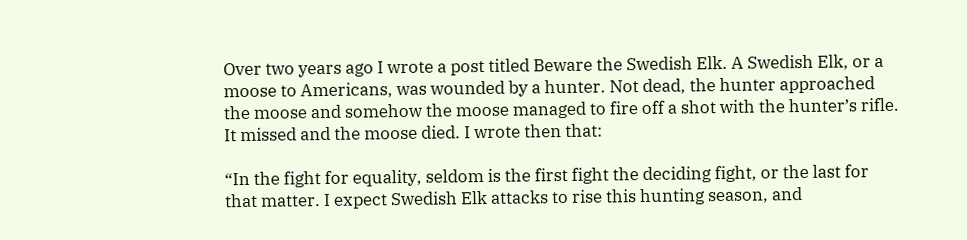Over two years ago I wrote a post titled Beware the Swedish Elk. A Swedish Elk, or a moose to Americans, was wounded by a hunter. Not dead, the hunter approached the moose and somehow the moose managed to fire off a shot with the hunter’s rifle. It missed and the moose died. I wrote then that:

“In the fight for equality, seldom is the first fight the deciding fight, or the last for that matter. I expect Swedish Elk attacks to rise this hunting season, and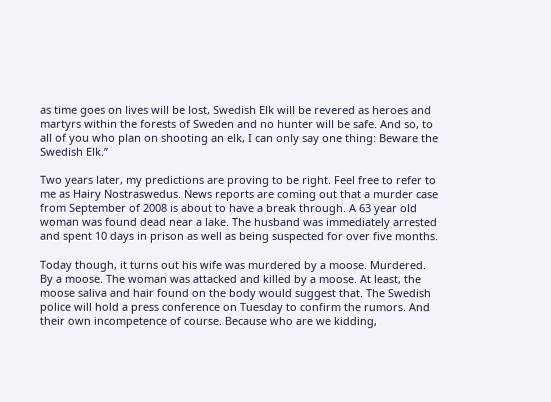as time goes on lives will be lost, Swedish Elk will be revered as heroes and martyrs within the forests of Sweden and no hunter will be safe. And so, to all of you who plan on shooting an elk, I can only say one thing: Beware the Swedish Elk.”

Two years later, my predictions are proving to be right. Feel free to refer to me as Hairy Nostraswedus. News reports are coming out that a murder case from September of 2008 is about to have a break through. A 63 year old woman was found dead near a lake. The husband was immediately arrested and spent 10 days in prison as well as being suspected for over five months.

Today though, it turns out his wife was murdered by a moose. Murdered. By a moose. The woman was attacked and killed by a moose. At least, the moose saliva and hair found on the body would suggest that. The Swedish police will hold a press conference on Tuesday to confirm the rumors. And their own incompetence of course. Because who are we kidding,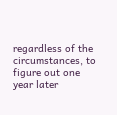regardless of the circumstances, to figure out one year later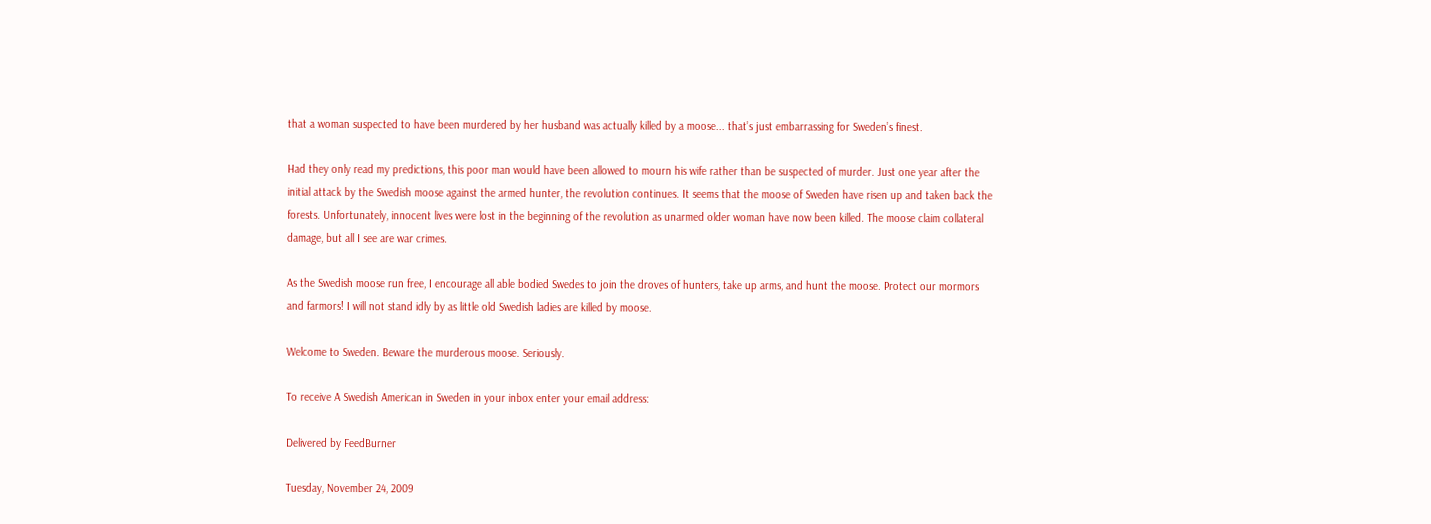that a woman suspected to have been murdered by her husband was actually killed by a moose... that’s just embarrassing for Sweden’s finest.

Had they only read my predictions, this poor man would have been allowed to mourn his wife rather than be suspected of murder. Just one year after the initial attack by the Swedish moose against the armed hunter, the revolution continues. It seems that the moose of Sweden have risen up and taken back the forests. Unfortunately, innocent lives were lost in the beginning of the revolution as unarmed older woman have now been killed. The moose claim collateral damage, but all I see are war crimes.

As the Swedish moose run free, I encourage all able bodied Swedes to join the droves of hunters, take up arms, and hunt the moose. Protect our mormors and farmors! I will not stand idly by as little old Swedish ladies are killed by moose.

Welcome to Sweden. Beware the murderous moose. Seriously.

To receive A Swedish American in Sweden in your inbox enter your email address:

Delivered by FeedBurner

Tuesday, November 24, 2009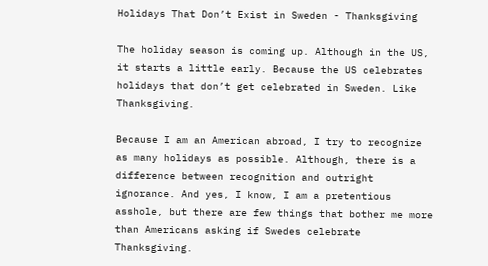Holidays That Don’t Exist in Sweden - Thanksgiving

The holiday season is coming up. Although in the US, it starts a little early. Because the US celebrates holidays that don’t get celebrated in Sweden. Like Thanksgiving.

Because I am an American abroad, I try to recognize as many holidays as possible. Although, there is a difference between recognition and outright ignorance. And yes, I know, I am a pretentious asshole, but there are few things that bother me more than Americans asking if Swedes celebrate Thanksgiving.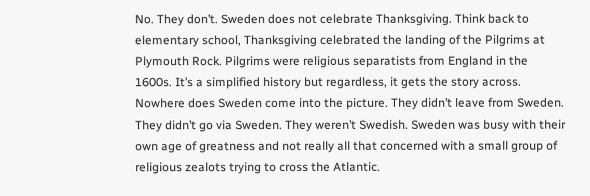No. They don’t. Sweden does not celebrate Thanksgiving. Think back to elementary school, Thanksgiving celebrated the landing of the Pilgrims at Plymouth Rock. Pilgrims were religious separatists from England in the 1600s. It’s a simplified history but regardless, it gets the story across. Nowhere does Sweden come into the picture. They didn’t leave from Sweden. They didn’t go via Sweden. They weren’t Swedish. Sweden was busy with their own age of greatness and not really all that concerned with a small group of religious zealots trying to cross the Atlantic.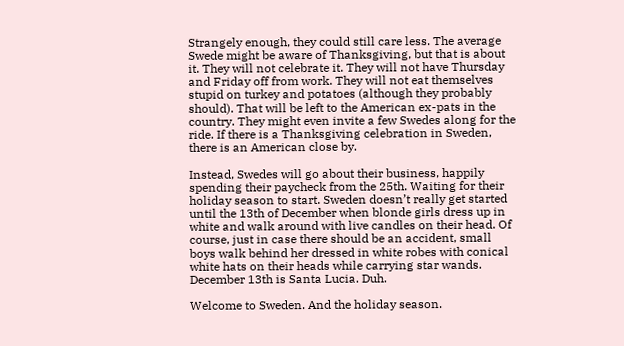Strangely enough, they could still care less. The average Swede might be aware of Thanksgiving, but that is about it. They will not celebrate it. They will not have Thursday and Friday off from work. They will not eat themselves stupid on turkey and potatoes (although they probably should). That will be left to the American ex-pats in the country. They might even invite a few Swedes along for the ride. If there is a Thanksgiving celebration in Sweden, there is an American close by.

Instead, Swedes will go about their business, happily spending their paycheck from the 25th. Waiting for their holiday season to start. Sweden doesn’t really get started until the 13th of December when blonde girls dress up in white and walk around with live candles on their head. Of course, just in case there should be an accident, small boys walk behind her dressed in white robes with conical white hats on their heads while carrying star wands. December 13th is Santa Lucia. Duh.

Welcome to Sweden. And the holiday season.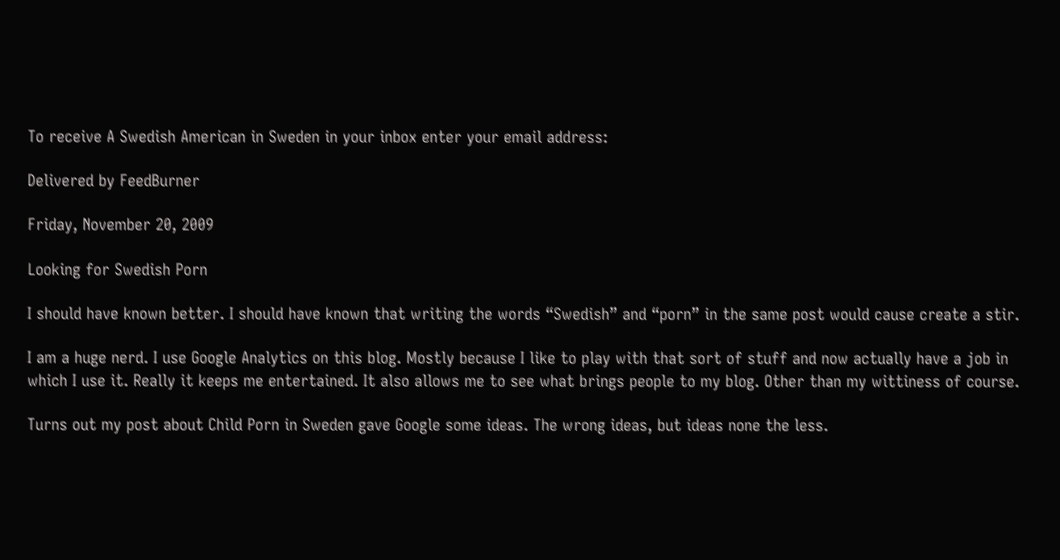To receive A Swedish American in Sweden in your inbox enter your email address:

Delivered by FeedBurner

Friday, November 20, 2009

Looking for Swedish Porn

I should have known better. I should have known that writing the words “Swedish” and “porn” in the same post would cause create a stir.

I am a huge nerd. I use Google Analytics on this blog. Mostly because I like to play with that sort of stuff and now actually have a job in which I use it. Really it keeps me entertained. It also allows me to see what brings people to my blog. Other than my wittiness of course.

Turns out my post about Child Porn in Sweden gave Google some ideas. The wrong ideas, but ideas none the less.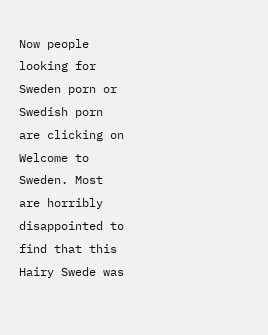Now people looking for Sweden porn or Swedish porn are clicking on Welcome to Sweden. Most are horribly disappointed to find that this Hairy Swede was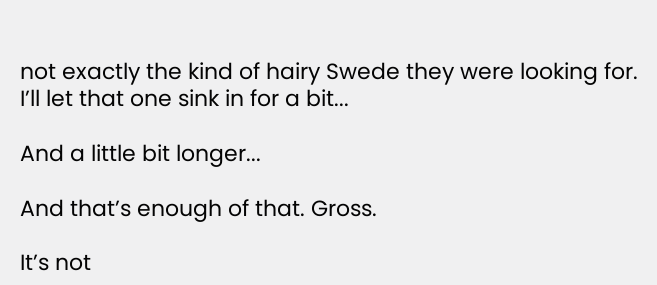not exactly the kind of hairy Swede they were looking for. I’ll let that one sink in for a bit...

And a little bit longer...

And that’s enough of that. Gross.

It’s not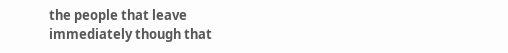the people that leave immediately though that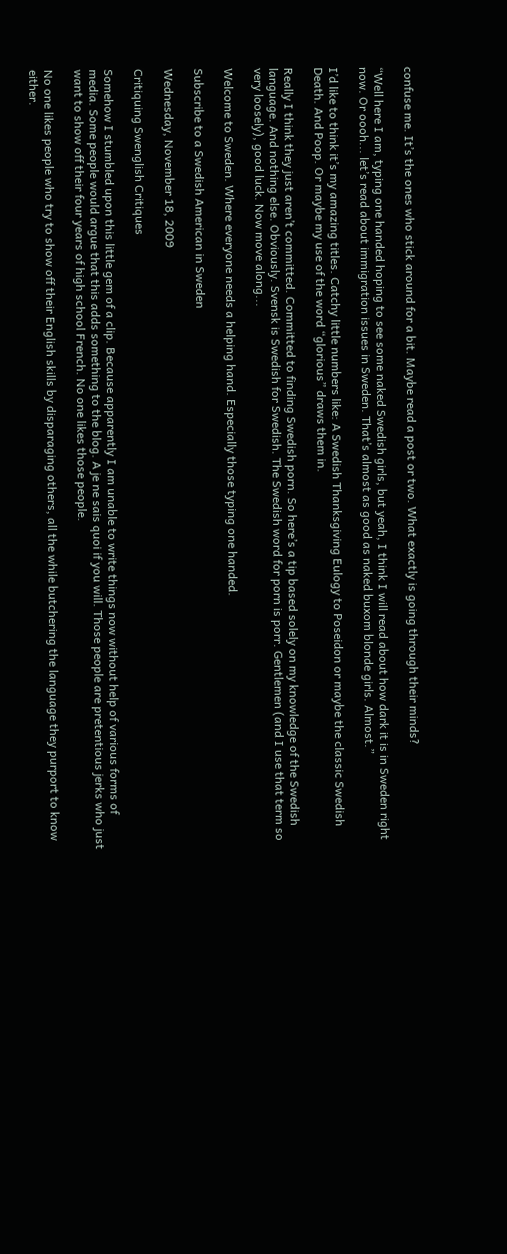confuse me. It’s the ones who stick around for a bit. Maybe read a post or two. What exactly is going through their minds?

“Well here I am, typing one handed hoping to see some naked Swedish girls, but yeah, I think I will read about how dark it is in Sweden right now. Or oooh... let’s read about immigration issues in Sweden. That’s almost as good as naked buxom blonde girls. Almost.”

I’d like to think it’s my amazing titles. Catchy little numbers like: A Swedish Thanksgiving Eulogy to Poseidon or maybe the classic Swedish Death. And Poop. Or maybe my use of the word “glorious” draws them in.

Really I think they just aren’t committed. Committed to finding Swedish porn. So here’s a tip based solely on my knowledge of the Swedish language. And nothing else. Obviously. Svensk is Swedish for Swedish. The Swedish word for porn is porr. Gentlemen (and I use that term so very loosely), good luck. Now move along...

Welcome to Sweden. Where everyone needs a helping hand. Especially those typing one handed.

Subscribe to a Swedish American in Sweden

Wednesday, November 18, 2009

Critiquing Swenglish Critiques

Somehow I stumbled upon this little gem of a clip. Because apparently I am unable to write things now without help of various forms of media. Some people would argue that this adds something to the blog. A je ne sais quoi if you will. Those people are pretentious jerks who just want to show off their four years of high school French. No one likes those people.

No one likes people who try to show off their English skills by disparaging others, all the while butchering the language they purport to know either.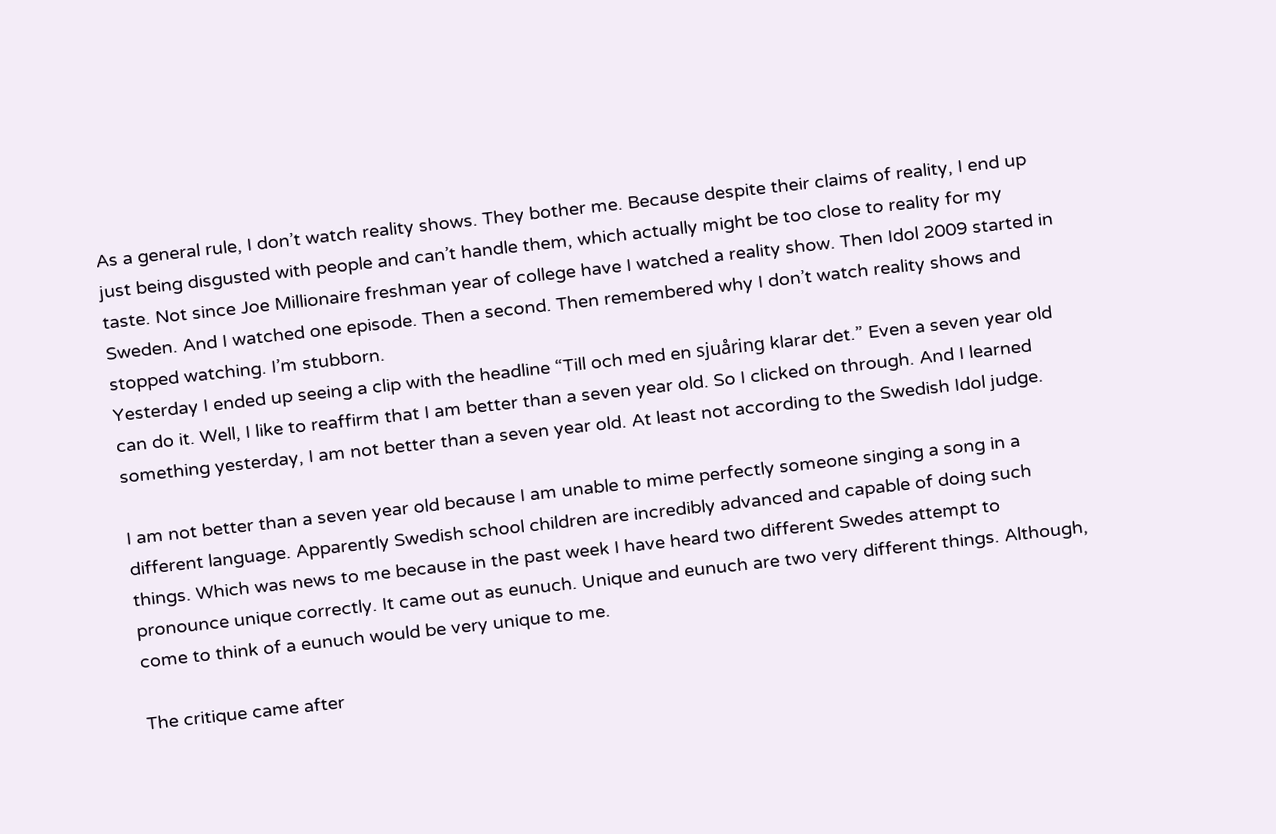As a general rule, I don’t watch reality shows. They bother me. Because despite their claims of reality, I end up just being disgusted with people and can’t handle them, which actually might be too close to reality for my taste. Not since Joe Millionaire freshman year of college have I watched a reality show. Then Idol 2009 started in Sweden. And I watched one episode. Then a second. Then remembered why I don’t watch reality shows and stopped watching. I’m stubborn.
Yesterday I ended up seeing a clip with the headline “Till och med en sjuåring klarar det.” Even a seven year old can do it. Well, I like to reaffirm that I am better than a seven year old. So I clicked on through. And I learned something yesterday, I am not better than a seven year old. At least not according to the Swedish Idol judge.

I am not better than a seven year old because I am unable to mime perfectly someone singing a song in a different language. Apparently Swedish school children are incredibly advanced and capable of doing such things. Which was news to me because in the past week I have heard two different Swedes attempt to pronounce unique correctly. It came out as eunuch. Unique and eunuch are two very different things. Although, come to think of a eunuch would be very unique to me.

The critique came after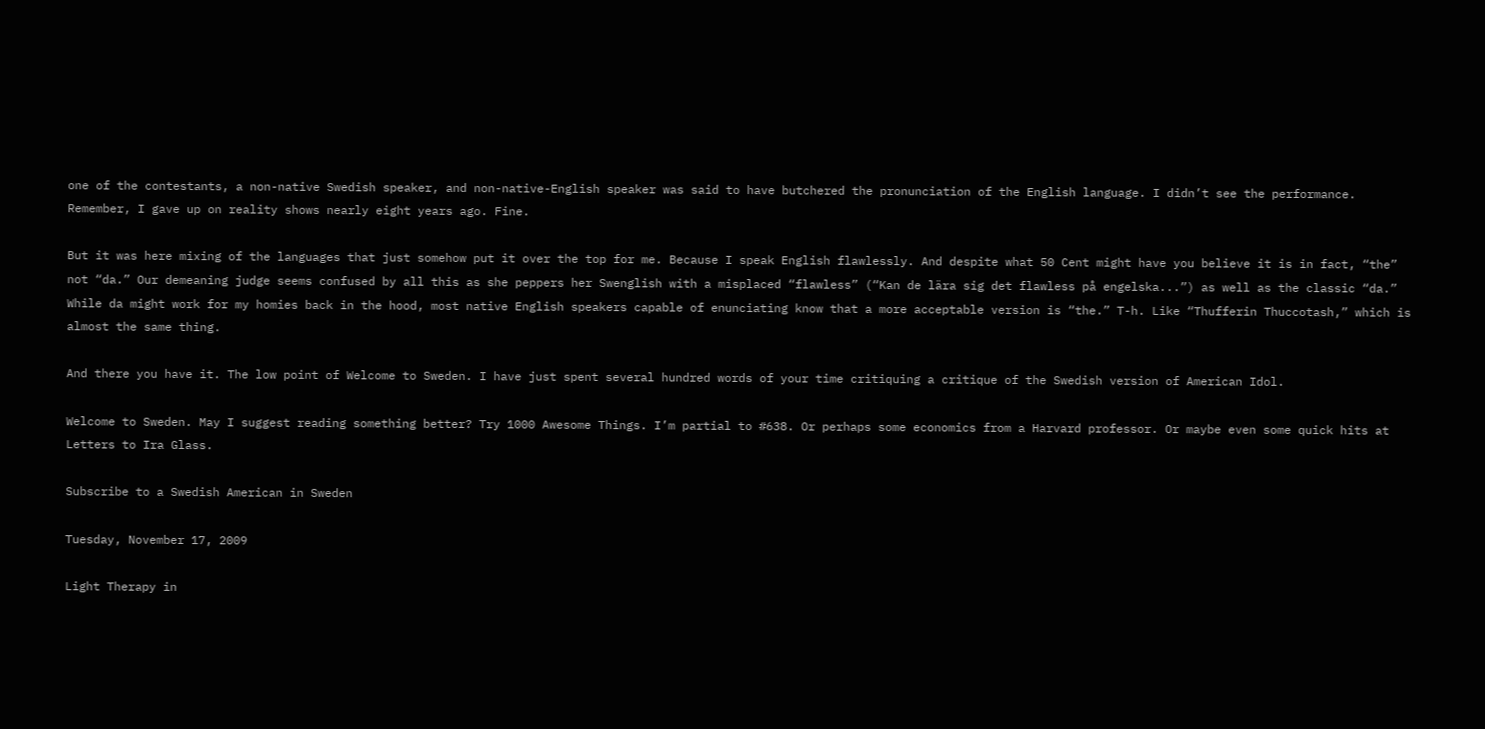one of the contestants, a non-native Swedish speaker, and non-native-English speaker was said to have butchered the pronunciation of the English language. I didn’t see the performance. Remember, I gave up on reality shows nearly eight years ago. Fine.

But it was here mixing of the languages that just somehow put it over the top for me. Because I speak English flawlessly. And despite what 50 Cent might have you believe it is in fact, “the” not “da.” Our demeaning judge seems confused by all this as she peppers her Swenglish with a misplaced “flawless” (“Kan de lära sig det flawless på engelska...”) as well as the classic “da.” While da might work for my homies back in the hood, most native English speakers capable of enunciating know that a more acceptable version is “the.” T-h. Like “Thufferin Thuccotash,” which is almost the same thing.

And there you have it. The low point of Welcome to Sweden. I have just spent several hundred words of your time critiquing a critique of the Swedish version of American Idol.

Welcome to Sweden. May I suggest reading something better? Try 1000 Awesome Things. I’m partial to #638. Or perhaps some economics from a Harvard professor. Or maybe even some quick hits at Letters to Ira Glass.

Subscribe to a Swedish American in Sweden

Tuesday, November 17, 2009

Light Therapy in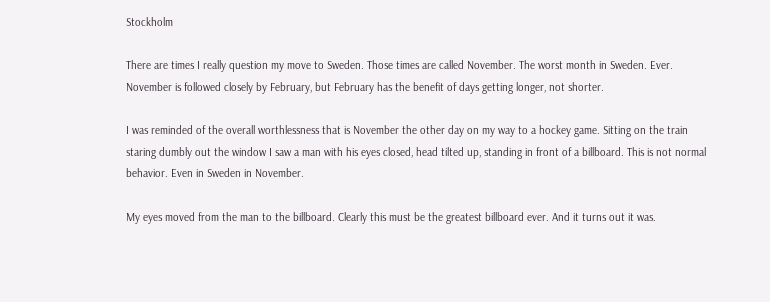Stockholm

There are times I really question my move to Sweden. Those times are called November. The worst month in Sweden. Ever. November is followed closely by February, but February has the benefit of days getting longer, not shorter.

I was reminded of the overall worthlessness that is November the other day on my way to a hockey game. Sitting on the train staring dumbly out the window I saw a man with his eyes closed, head tilted up, standing in front of a billboard. This is not normal behavior. Even in Sweden in November.

My eyes moved from the man to the billboard. Clearly this must be the greatest billboard ever. And it turns out it was.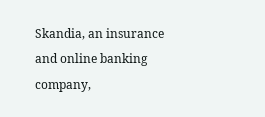Skandia, an insurance and online banking company,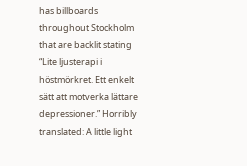has billboards throughout Stockholm that are backlit stating “Lite ljusterapi i höstmörkret. Ett enkelt sätt att motverka lättare depressioner.” Horribly translated: A little light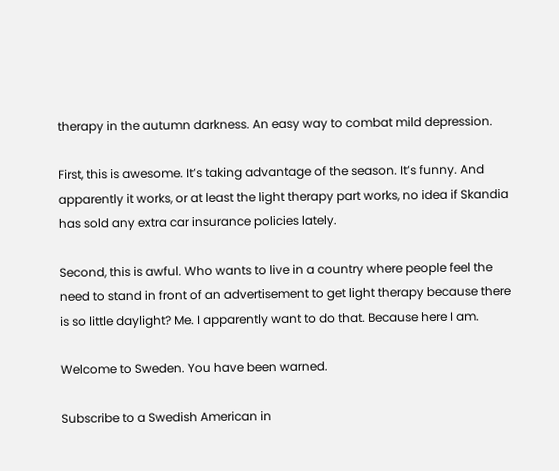therapy in the autumn darkness. An easy way to combat mild depression.

First, this is awesome. It’s taking advantage of the season. It’s funny. And apparently it works, or at least the light therapy part works, no idea if Skandia has sold any extra car insurance policies lately.

Second, this is awful. Who wants to live in a country where people feel the need to stand in front of an advertisement to get light therapy because there is so little daylight? Me. I apparently want to do that. Because here I am.

Welcome to Sweden. You have been warned.

Subscribe to a Swedish American in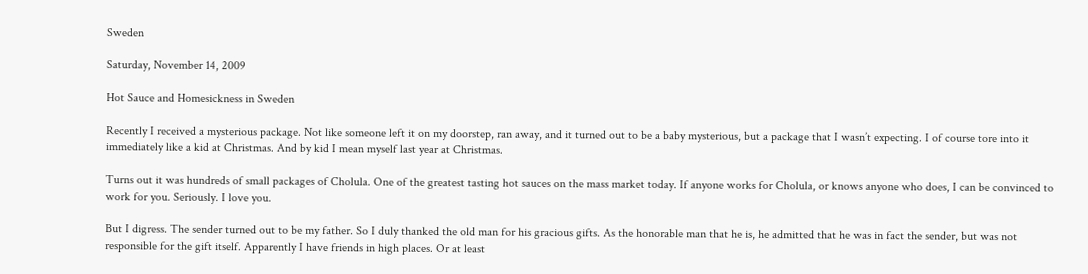Sweden

Saturday, November 14, 2009

Hot Sauce and Homesickness in Sweden

Recently I received a mysterious package. Not like someone left it on my doorstep, ran away, and it turned out to be a baby mysterious, but a package that I wasn’t expecting. I of course tore into it immediately like a kid at Christmas. And by kid I mean myself last year at Christmas.

Turns out it was hundreds of small packages of Cholula. One of the greatest tasting hot sauces on the mass market today. If anyone works for Cholula, or knows anyone who does, I can be convinced to work for you. Seriously. I love you.

But I digress. The sender turned out to be my father. So I duly thanked the old man for his gracious gifts. As the honorable man that he is, he admitted that he was in fact the sender, but was not responsible for the gift itself. Apparently I have friends in high places. Or at least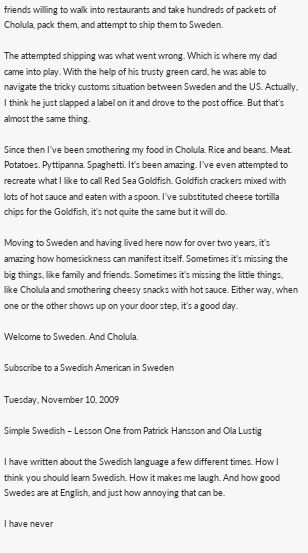friends willing to walk into restaurants and take hundreds of packets of Cholula, pack them, and attempt to ship them to Sweden.

The attempted shipping was what went wrong. Which is where my dad came into play. With the help of his trusty green card, he was able to navigate the tricky customs situation between Sweden and the US. Actually, I think he just slapped a label on it and drove to the post office. But that’s almost the same thing.

Since then I’ve been smothering my food in Cholula. Rice and beans. Meat. Potatoes. Pyttipanna. Spaghetti. It’s been amazing. I’ve even attempted to recreate what I like to call Red Sea Goldfish. Goldfish crackers mixed with lots of hot sauce and eaten with a spoon. I’ve substituted cheese tortilla chips for the Goldfish, it’s not quite the same but it will do.

Moving to Sweden and having lived here now for over two years, it’s amazing how homesickness can manifest itself. Sometimes it’s missing the big things, like family and friends. Sometimes it’s missing the little things, like Cholula and smothering cheesy snacks with hot sauce. Either way, when one or the other shows up on your door step, it’s a good day.

Welcome to Sweden. And Cholula.

Subscribe to a Swedish American in Sweden

Tuesday, November 10, 2009

Simple Swedish – Lesson One from Patrick Hansson and Ola Lustig

I have written about the Swedish language a few different times. How I think you should learn Swedish. How it makes me laugh. And how good Swedes are at English, and just how annoying that can be.

I have never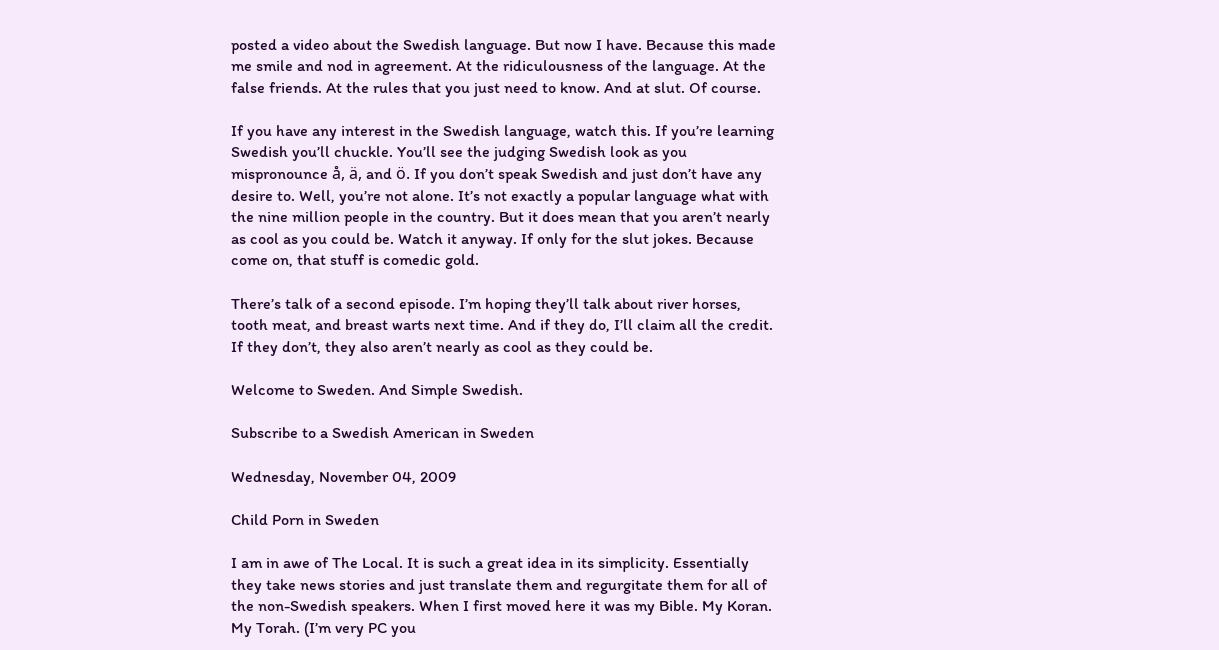posted a video about the Swedish language. But now I have. Because this made me smile and nod in agreement. At the ridiculousness of the language. At the false friends. At the rules that you just need to know. And at slut. Of course.

If you have any interest in the Swedish language, watch this. If you’re learning Swedish you’ll chuckle. You’ll see the judging Swedish look as you mispronounce å, ä, and ö. If you don’t speak Swedish and just don’t have any desire to. Well, you’re not alone. It’s not exactly a popular language what with the nine million people in the country. But it does mean that you aren’t nearly as cool as you could be. Watch it anyway. If only for the slut jokes. Because come on, that stuff is comedic gold.

There’s talk of a second episode. I’m hoping they’ll talk about river horses, tooth meat, and breast warts next time. And if they do, I’ll claim all the credit. If they don’t, they also aren’t nearly as cool as they could be.

Welcome to Sweden. And Simple Swedish.

Subscribe to a Swedish American in Sweden

Wednesday, November 04, 2009

Child Porn in Sweden

I am in awe of The Local. It is such a great idea in its simplicity. Essentially they take news stories and just translate them and regurgitate them for all of the non-Swedish speakers. When I first moved here it was my Bible. My Koran. My Torah. (I’m very PC you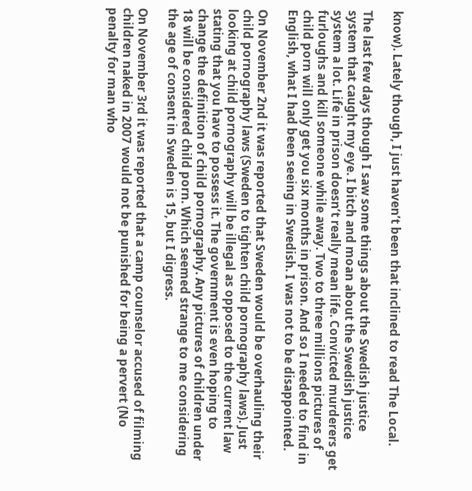know). Lately though, I just haven’t been that inclined to read The Local.

The last few days though I saw some things about the Swedish justice system that caught my eye. I bitch and moan about the Swedish justice system a lot. Life in prison doesn’t really mean life. Convicted murderers get furloughs and kill someone while away. Two to three millions pictures of child porn will only get you six months in prison. And so I needed to find in English, what I had been seeing in Swedish. I was not to be disappointed.

On November 2nd it was reported that Sweden would be overhauling their child pornography laws (Sweden to tighten child pornography laws). Just looking at child pornography will be illegal as opposed to the current law stating that you have to possess it. The government is even hoping to change the definition of child pornography. Any pictures of children under 18 will be considered child porn. Which seemed strange to me considering the age of consent in Sweden is 15, but I digress.

On November 3rd it was reported that a camp counselor accused of filming children naked in 2007 would not be punished for being a pervert (No penalty for man who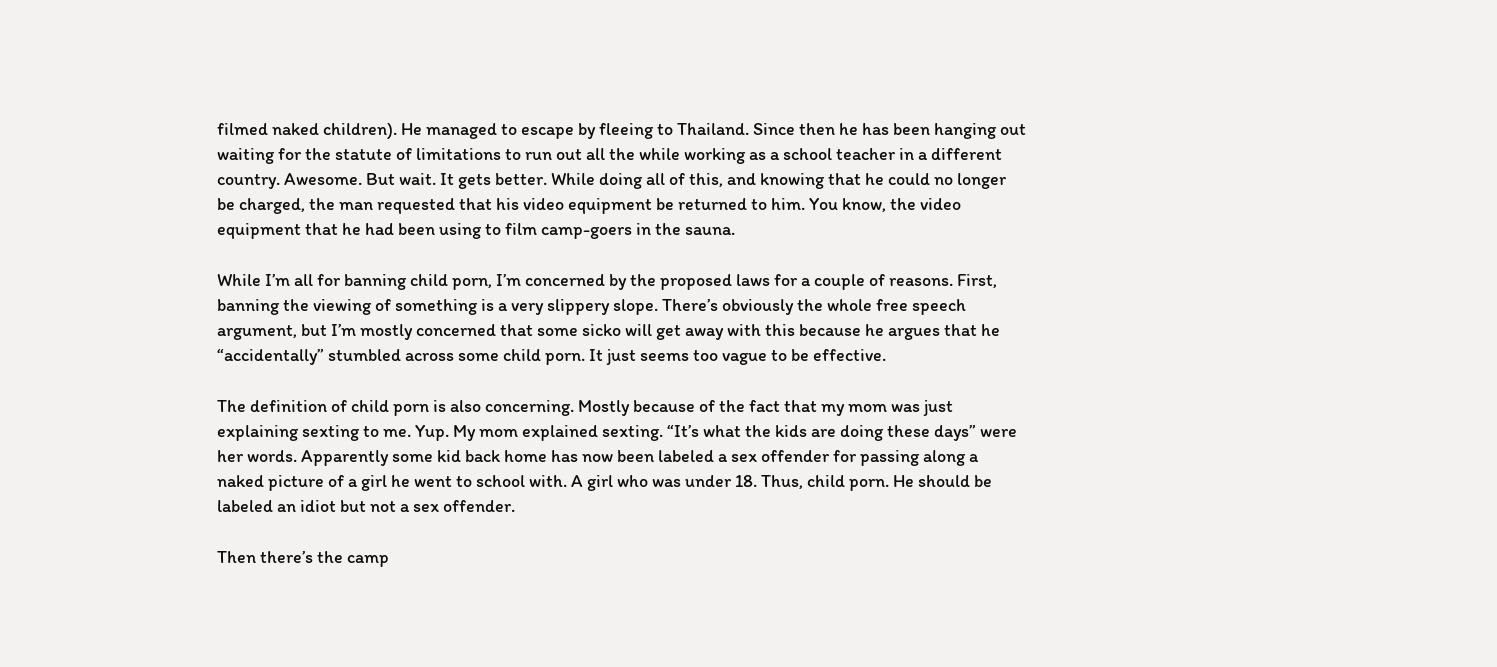filmed naked children). He managed to escape by fleeing to Thailand. Since then he has been hanging out waiting for the statute of limitations to run out all the while working as a school teacher in a different country. Awesome. But wait. It gets better. While doing all of this, and knowing that he could no longer be charged, the man requested that his video equipment be returned to him. You know, the video equipment that he had been using to film camp-goers in the sauna.

While I’m all for banning child porn, I’m concerned by the proposed laws for a couple of reasons. First, banning the viewing of something is a very slippery slope. There’s obviously the whole free speech argument, but I’m mostly concerned that some sicko will get away with this because he argues that he “accidentally” stumbled across some child porn. It just seems too vague to be effective.

The definition of child porn is also concerning. Mostly because of the fact that my mom was just explaining sexting to me. Yup. My mom explained sexting. “It’s what the kids are doing these days” were her words. Apparently some kid back home has now been labeled a sex offender for passing along a naked picture of a girl he went to school with. A girl who was under 18. Thus, child porn. He should be labeled an idiot but not a sex offender.

Then there’s the camp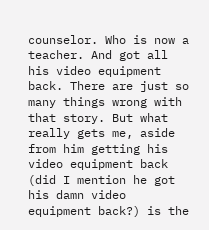counselor. Who is now a teacher. And got all his video equipment back. There are just so many things wrong with that story. But what really gets me, aside from him getting his video equipment back (did I mention he got his damn video equipment back?) is the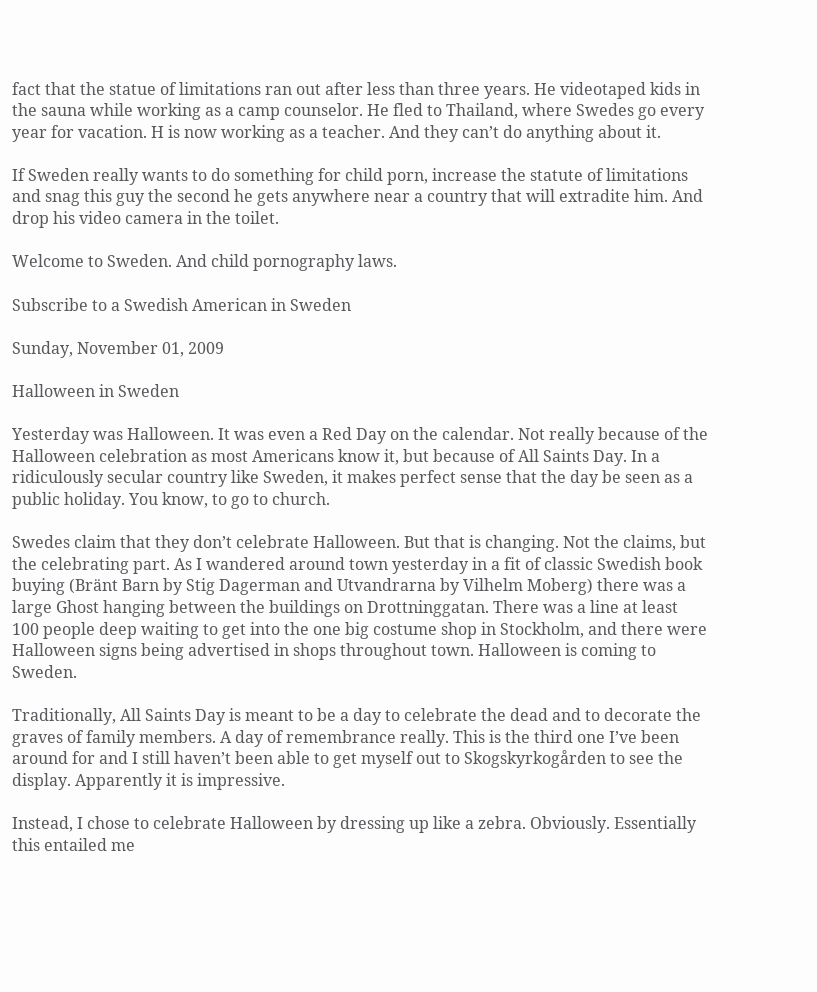fact that the statue of limitations ran out after less than three years. He videotaped kids in the sauna while working as a camp counselor. He fled to Thailand, where Swedes go every year for vacation. H is now working as a teacher. And they can’t do anything about it.

If Sweden really wants to do something for child porn, increase the statute of limitations and snag this guy the second he gets anywhere near a country that will extradite him. And drop his video camera in the toilet.

Welcome to Sweden. And child pornography laws.

Subscribe to a Swedish American in Sweden

Sunday, November 01, 2009

Halloween in Sweden

Yesterday was Halloween. It was even a Red Day on the calendar. Not really because of the Halloween celebration as most Americans know it, but because of All Saints Day. In a ridiculously secular country like Sweden, it makes perfect sense that the day be seen as a public holiday. You know, to go to church.

Swedes claim that they don’t celebrate Halloween. But that is changing. Not the claims, but the celebrating part. As I wandered around town yesterday in a fit of classic Swedish book buying (Bränt Barn by Stig Dagerman and Utvandrarna by Vilhelm Moberg) there was a large Ghost hanging between the buildings on Drottninggatan. There was a line at least 100 people deep waiting to get into the one big costume shop in Stockholm, and there were Halloween signs being advertised in shops throughout town. Halloween is coming to Sweden.

Traditionally, All Saints Day is meant to be a day to celebrate the dead and to decorate the graves of family members. A day of remembrance really. This is the third one I’ve been around for and I still haven’t been able to get myself out to Skogskyrkogården to see the display. Apparently it is impressive.

Instead, I chose to celebrate Halloween by dressing up like a zebra. Obviously. Essentially this entailed me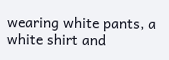wearing white pants, a white shirt and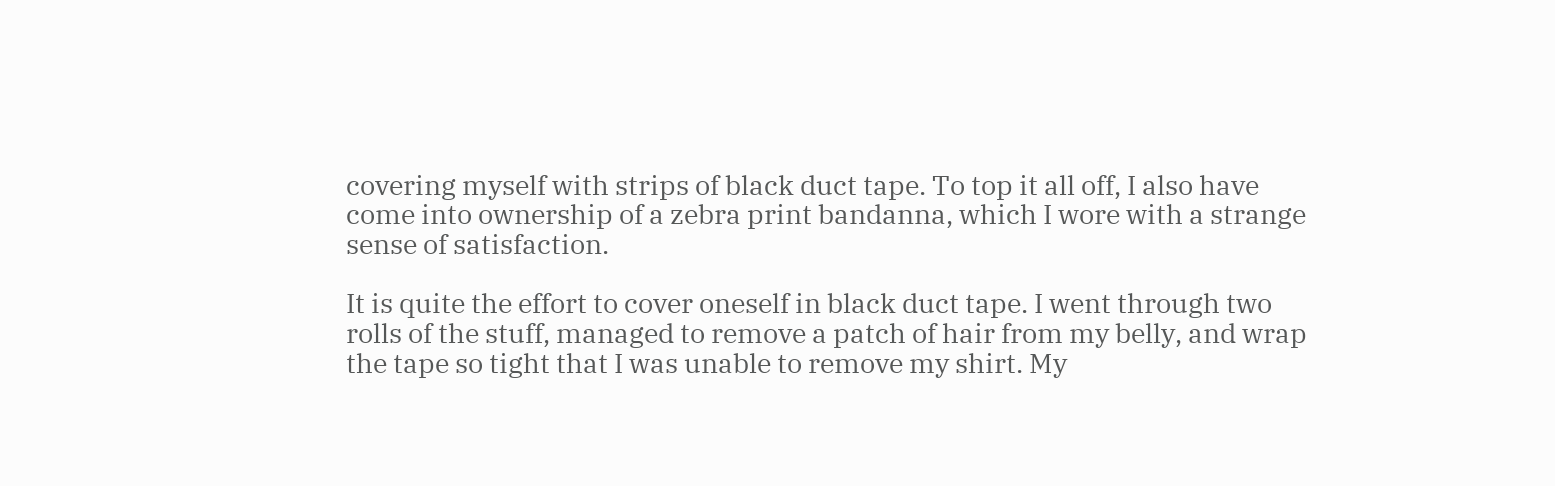covering myself with strips of black duct tape. To top it all off, I also have come into ownership of a zebra print bandanna, which I wore with a strange sense of satisfaction.

It is quite the effort to cover oneself in black duct tape. I went through two rolls of the stuff, managed to remove a patch of hair from my belly, and wrap the tape so tight that I was unable to remove my shirt. My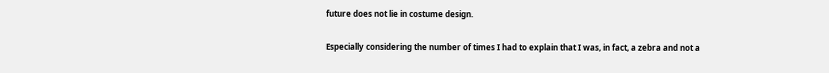future does not lie in costume design.

Especially considering the number of times I had to explain that I was, in fact, a zebra and not a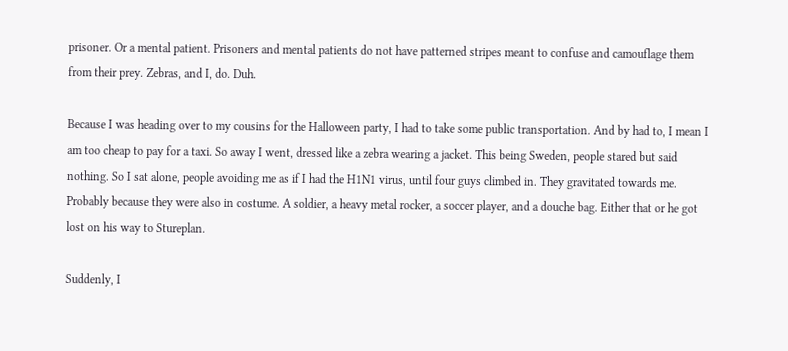prisoner. Or a mental patient. Prisoners and mental patients do not have patterned stripes meant to confuse and camouflage them from their prey. Zebras, and I, do. Duh.

Because I was heading over to my cousins for the Halloween party, I had to take some public transportation. And by had to, I mean I am too cheap to pay for a taxi. So away I went, dressed like a zebra wearing a jacket. This being Sweden, people stared but said nothing. So I sat alone, people avoiding me as if I had the H1N1 virus, until four guys climbed in. They gravitated towards me. Probably because they were also in costume. A soldier, a heavy metal rocker, a soccer player, and a douche bag. Either that or he got lost on his way to Stureplan.

Suddenly, I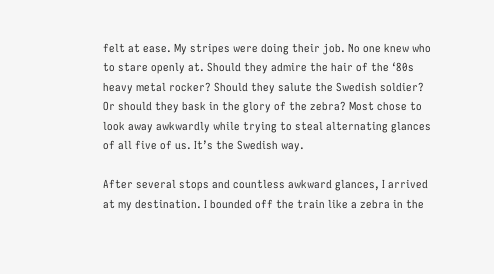felt at ease. My stripes were doing their job. No one knew who to stare openly at. Should they admire the hair of the ‘80s heavy metal rocker? Should they salute the Swedish soldier? Or should they bask in the glory of the zebra? Most chose to look away awkwardly while trying to steal alternating glances of all five of us. It’s the Swedish way.

After several stops and countless awkward glances, I arrived at my destination. I bounded off the train like a zebra in the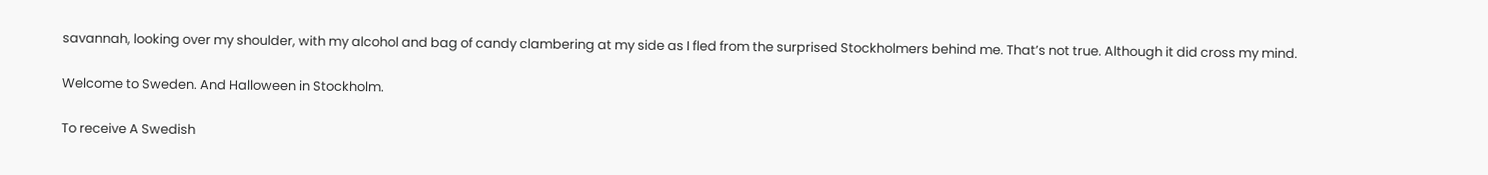savannah, looking over my shoulder, with my alcohol and bag of candy clambering at my side as I fled from the surprised Stockholmers behind me. That’s not true. Although it did cross my mind.

Welcome to Sweden. And Halloween in Stockholm.

To receive A Swedish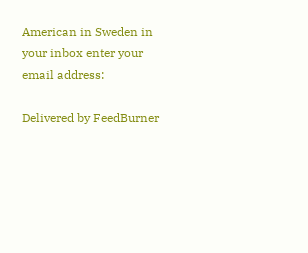American in Sweden in your inbox enter your email address:

Delivered by FeedBurner